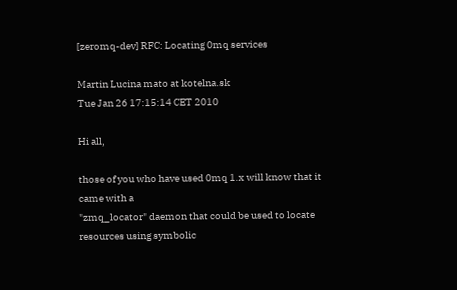[zeromq-dev] RFC: Locating 0mq services

Martin Lucina mato at kotelna.sk
Tue Jan 26 17:15:14 CET 2010

Hi all,

those of you who have used 0mq 1.x will know that it came with a
"zmq_locator" daemon that could be used to locate resources using symbolic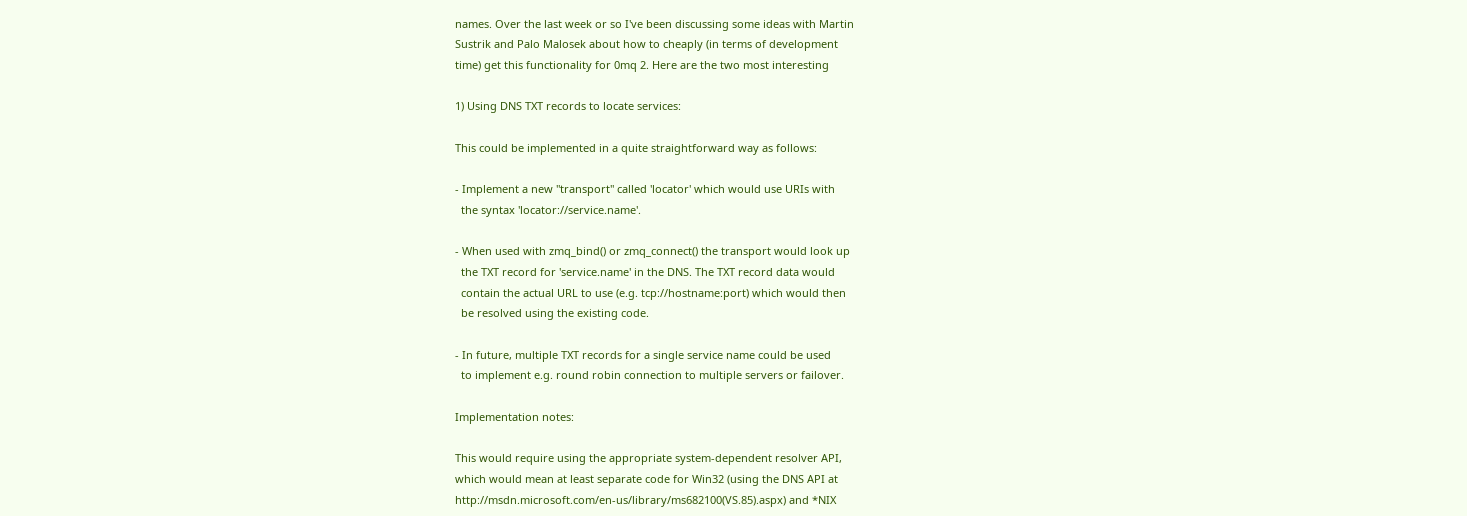names. Over the last week or so I've been discussing some ideas with Martin
Sustrik and Palo Malosek about how to cheaply (in terms of development
time) get this functionality for 0mq 2. Here are the two most interesting

1) Using DNS TXT records to locate services:

This could be implemented in a quite straightforward way as follows:

- Implement a new "transport" called 'locator' which would use URIs with
  the syntax 'locator://service.name'.

- When used with zmq_bind() or zmq_connect() the transport would look up
  the TXT record for 'service.name' in the DNS. The TXT record data would
  contain the actual URL to use (e.g. tcp://hostname:port) which would then
  be resolved using the existing code.

- In future, multiple TXT records for a single service name could be used
  to implement e.g. round robin connection to multiple servers or failover.

Implementation notes:

This would require using the appropriate system-dependent resolver API,
which would mean at least separate code for Win32 (using the DNS API at
http://msdn.microsoft.com/en-us/library/ms682100(VS.85).aspx) and *NIX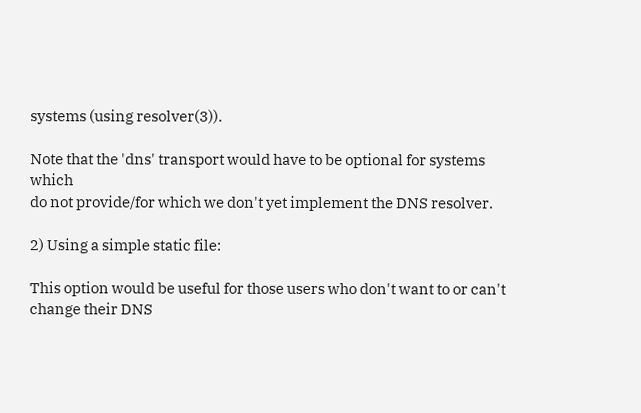systems (using resolver(3)).

Note that the 'dns' transport would have to be optional for systems which
do not provide/for which we don't yet implement the DNS resolver.

2) Using a simple static file:

This option would be useful for those users who don't want to or can't
change their DNS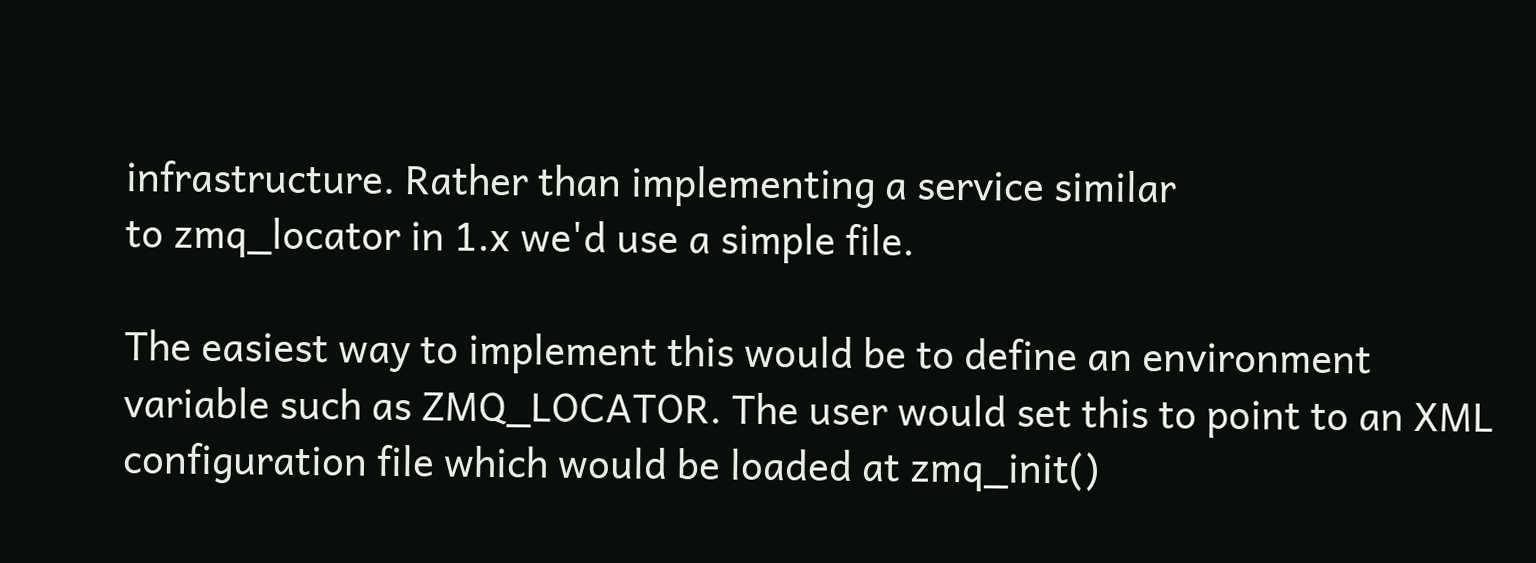infrastructure. Rather than implementing a service similar
to zmq_locator in 1.x we'd use a simple file.

The easiest way to implement this would be to define an environment
variable such as ZMQ_LOCATOR. The user would set this to point to an XML
configuration file which would be loaded at zmq_init()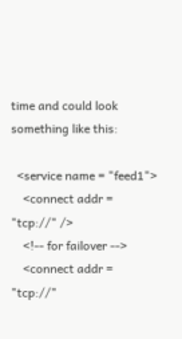time and could look
something like this:

  <service name = "feed1">
    <connect addr = "tcp://" />
    <!-- for failover -->
    <connect addr = "tcp://"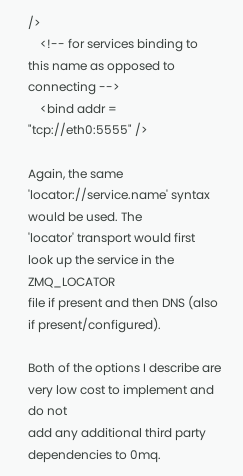/>
    <!-- for services binding to this name as opposed to connecting -->
    <bind addr = "tcp://eth0:5555" />

Again, the same 'locator://service.name' syntax would be used. The
'locator' transport would first look up the service in the ZMQ_LOCATOR
file if present and then DNS (also if present/configured).

Both of the options I describe are very low cost to implement and do not
add any additional third party dependencies to 0mq.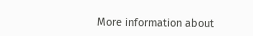More information about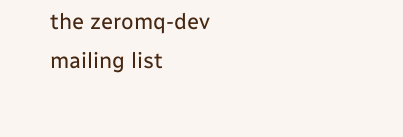the zeromq-dev mailing list